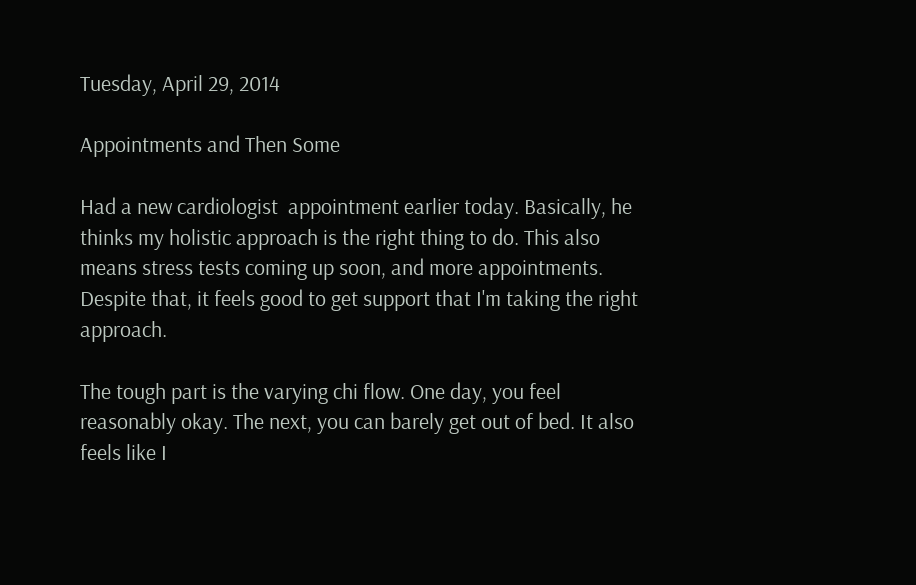Tuesday, April 29, 2014

Appointments and Then Some

Had a new cardiologist  appointment earlier today. Basically, he thinks my holistic approach is the right thing to do. This also means stress tests coming up soon, and more appointments. Despite that, it feels good to get support that I'm taking the right approach.

The tough part is the varying chi flow. One day, you feel reasonably okay. The next, you can barely get out of bed. It also feels like I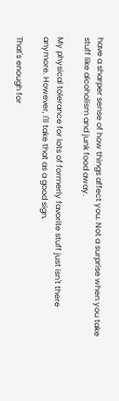have a sharper sense of how things affect you. Not a surprise when you take stuff like alcoholism and junk food away.

My physical tolerance for lots of formerly favorite stuff just isn't there anymore. However, I'll take that as a good sign.

That's enough for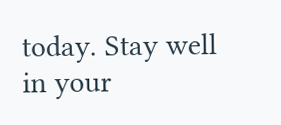today. Stay well in your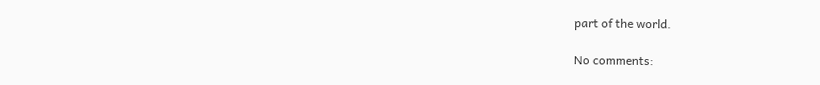part of the world.

No comments: